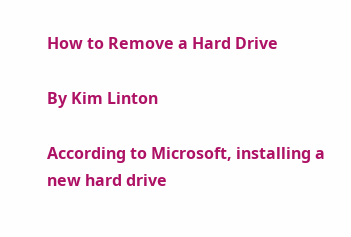How to Remove a Hard Drive

By Kim Linton

According to Microsoft, installing a new hard drive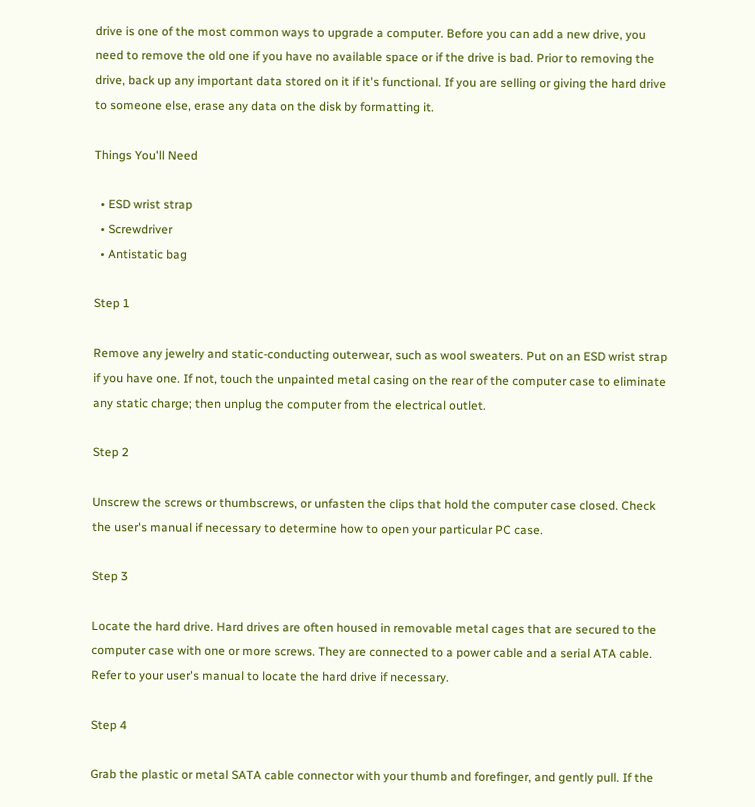drive is one of the most common ways to upgrade a computer. Before you can add a new drive, you need to remove the old one if you have no available space or if the drive is bad. Prior to removing the drive, back up any important data stored on it if it's functional. If you are selling or giving the hard drive to someone else, erase any data on the disk by formatting it.

Things You'll Need

  • ESD wrist strap
  • Screwdriver
  • Antistatic bag

Step 1

Remove any jewelry and static-conducting outerwear, such as wool sweaters. Put on an ESD wrist strap if you have one. If not, touch the unpainted metal casing on the rear of the computer case to eliminate any static charge; then unplug the computer from the electrical outlet.

Step 2

Unscrew the screws or thumbscrews, or unfasten the clips that hold the computer case closed. Check the user's manual if necessary to determine how to open your particular PC case.

Step 3

Locate the hard drive. Hard drives are often housed in removable metal cages that are secured to the computer case with one or more screws. They are connected to a power cable and a serial ATA cable. Refer to your user's manual to locate the hard drive if necessary.

Step 4

Grab the plastic or metal SATA cable connector with your thumb and forefinger, and gently pull. If the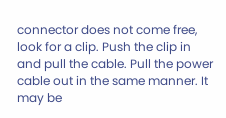connector does not come free, look for a clip. Push the clip in and pull the cable. Pull the power cable out in the same manner. It may be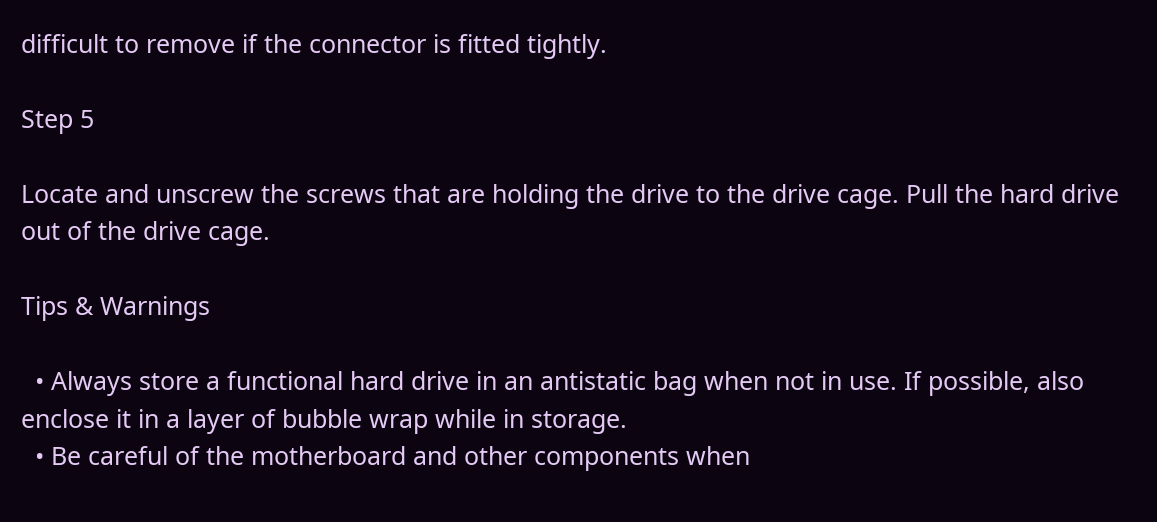difficult to remove if the connector is fitted tightly.

Step 5

Locate and unscrew the screws that are holding the drive to the drive cage. Pull the hard drive out of the drive cage.

Tips & Warnings

  • Always store a functional hard drive in an antistatic bag when not in use. If possible, also enclose it in a layer of bubble wrap while in storage.
  • Be careful of the motherboard and other components when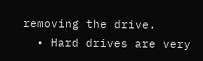removing the drive.
  • Hard drives are very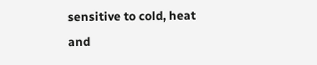sensitive to cold, heat and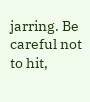jarring. Be careful not to hit,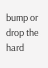bump or drop the hard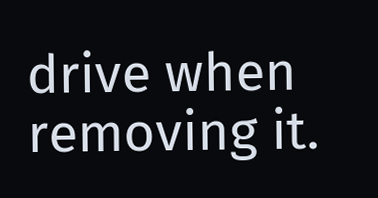drive when removing it.